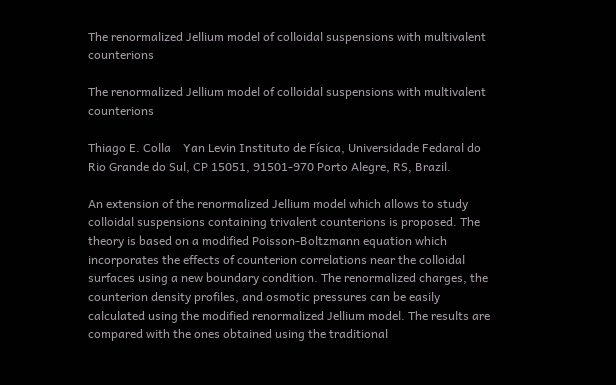The renormalized Jellium model of colloidal suspensions with multivalent counterions

The renormalized Jellium model of colloidal suspensions with multivalent counterions

Thiago E. Colla    Yan Levin Instituto de Física, Universidade Fedaral do Rio Grande do Sul, CP 15051, 91501-970 Porto Alegre, RS, Brazil.

An extension of the renormalized Jellium model which allows to study colloidal suspensions containing trivalent counterions is proposed. The theory is based on a modified Poisson-Boltzmann equation which incorporates the effects of counterion correlations near the colloidal surfaces using a new boundary condition. The renormalized charges, the counterion density profiles, and osmotic pressures can be easily calculated using the modified renormalized Jellium model. The results are compared with the ones obtained using the traditional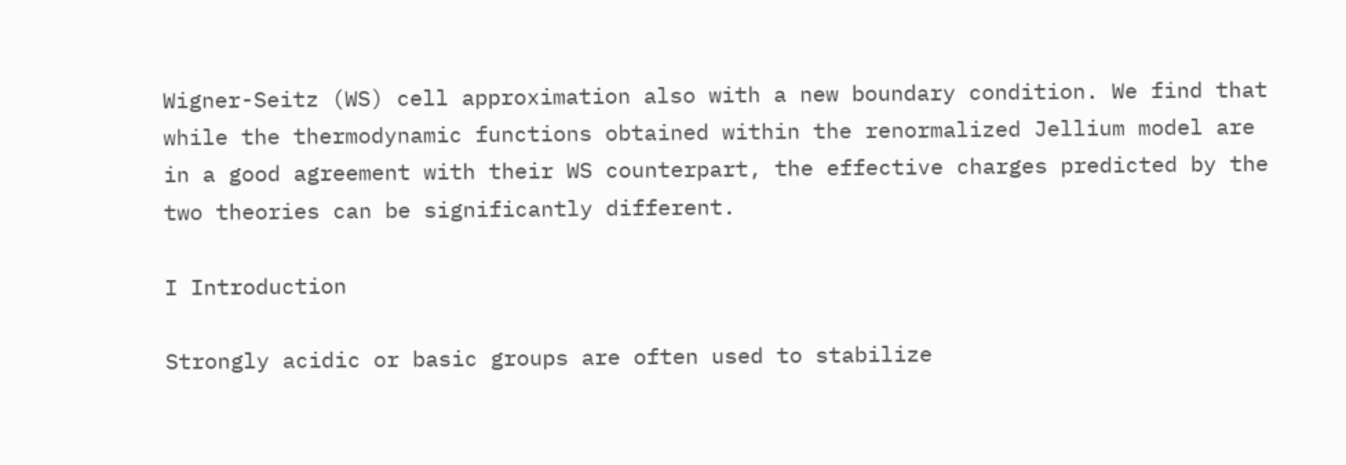Wigner-Seitz (WS) cell approximation also with a new boundary condition. We find that while the thermodynamic functions obtained within the renormalized Jellium model are in a good agreement with their WS counterpart, the effective charges predicted by the two theories can be significantly different.

I Introduction

Strongly acidic or basic groups are often used to stabilize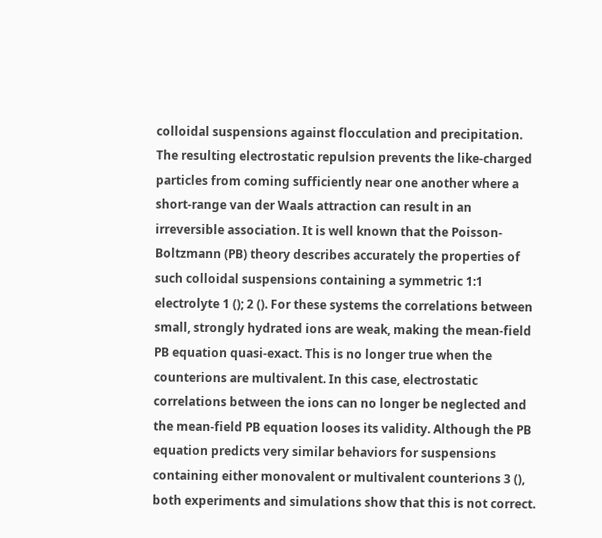colloidal suspensions against flocculation and precipitation. The resulting electrostatic repulsion prevents the like-charged particles from coming sufficiently near one another where a short-range van der Waals attraction can result in an irreversible association. It is well known that the Poisson-Boltzmann (PB) theory describes accurately the properties of such colloidal suspensions containing a symmetric 1:1 electrolyte 1 (); 2 (). For these systems the correlations between small, strongly hydrated ions are weak, making the mean-field PB equation quasi-exact. This is no longer true when the counterions are multivalent. In this case, electrostatic correlations between the ions can no longer be neglected and the mean-field PB equation looses its validity. Although the PB equation predicts very similar behaviors for suspensions containing either monovalent or multivalent counterions 3 (), both experiments and simulations show that this is not correct.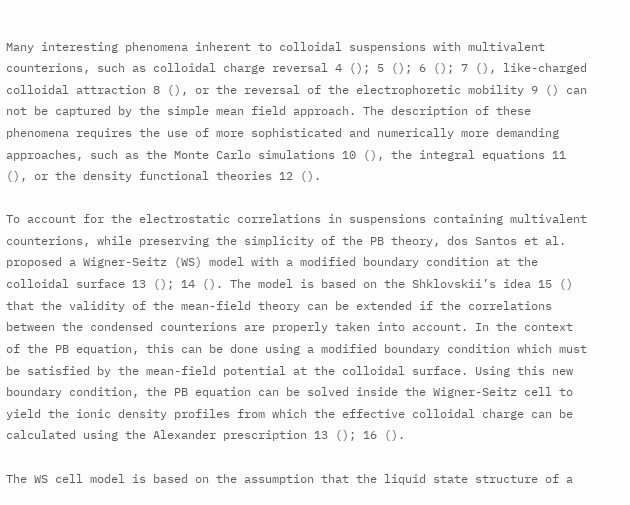Many interesting phenomena inherent to colloidal suspensions with multivalent counterions, such as colloidal charge reversal 4 (); 5 (); 6 (); 7 (), like-charged colloidal attraction 8 (), or the reversal of the electrophoretic mobility 9 () can not be captured by the simple mean field approach. The description of these phenomena requires the use of more sophisticated and numerically more demanding approaches, such as the Monte Carlo simulations 10 (), the integral equations 11 (), or the density functional theories 12 ().

To account for the electrostatic correlations in suspensions containing multivalent counterions, while preserving the simplicity of the PB theory, dos Santos et al. proposed a Wigner-Seitz (WS) model with a modified boundary condition at the colloidal surface 13 (); 14 (). The model is based on the Shklovskii’s idea 15 () that the validity of the mean-field theory can be extended if the correlations between the condensed counterions are properly taken into account. In the context of the PB equation, this can be done using a modified boundary condition which must be satisfied by the mean-field potential at the colloidal surface. Using this new boundary condition, the PB equation can be solved inside the Wigner-Seitz cell to yield the ionic density profiles from which the effective colloidal charge can be calculated using the Alexander prescription 13 (); 16 ().

The WS cell model is based on the assumption that the liquid state structure of a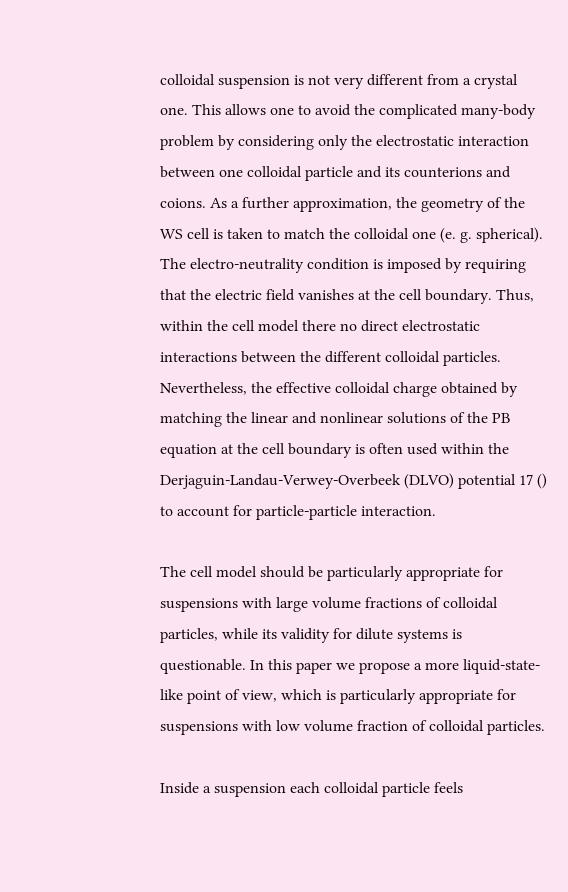colloidal suspension is not very different from a crystal one. This allows one to avoid the complicated many-body problem by considering only the electrostatic interaction between one colloidal particle and its counterions and coions. As a further approximation, the geometry of the WS cell is taken to match the colloidal one (e. g. spherical). The electro-neutrality condition is imposed by requiring that the electric field vanishes at the cell boundary. Thus, within the cell model there no direct electrostatic interactions between the different colloidal particles. Nevertheless, the effective colloidal charge obtained by matching the linear and nonlinear solutions of the PB equation at the cell boundary is often used within the Derjaguin-Landau-Verwey-Overbeek (DLVO) potential 17 () to account for particle-particle interaction.

The cell model should be particularly appropriate for suspensions with large volume fractions of colloidal particles, while its validity for dilute systems is questionable. In this paper we propose a more liquid-state-like point of view, which is particularly appropriate for suspensions with low volume fraction of colloidal particles.

Inside a suspension each colloidal particle feels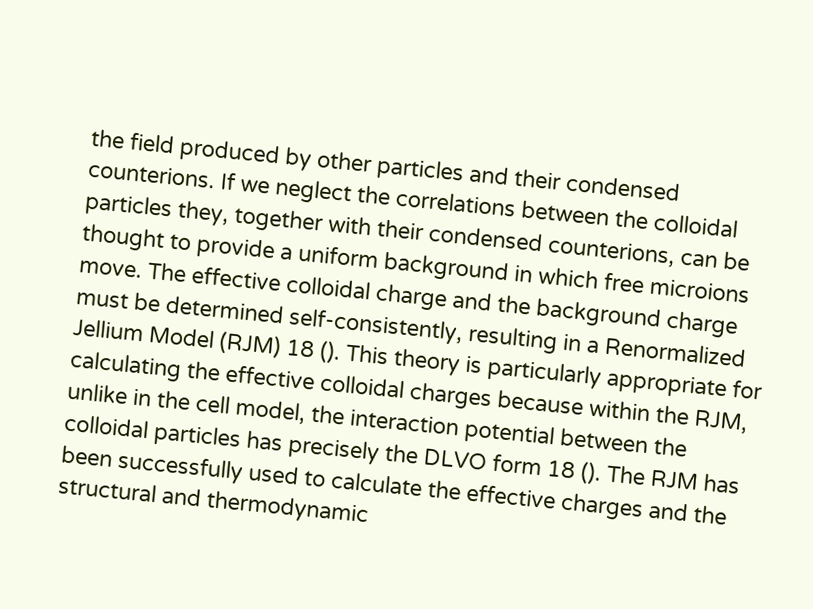the field produced by other particles and their condensed counterions. If we neglect the correlations between the colloidal particles they, together with their condensed counterions, can be thought to provide a uniform background in which free microions move. The effective colloidal charge and the background charge must be determined self-consistently, resulting in a Renormalized Jellium Model (RJM) 18 (). This theory is particularly appropriate for calculating the effective colloidal charges because within the RJM, unlike in the cell model, the interaction potential between the colloidal particles has precisely the DLVO form 18 (). The RJM has been successfully used to calculate the effective charges and the structural and thermodynamic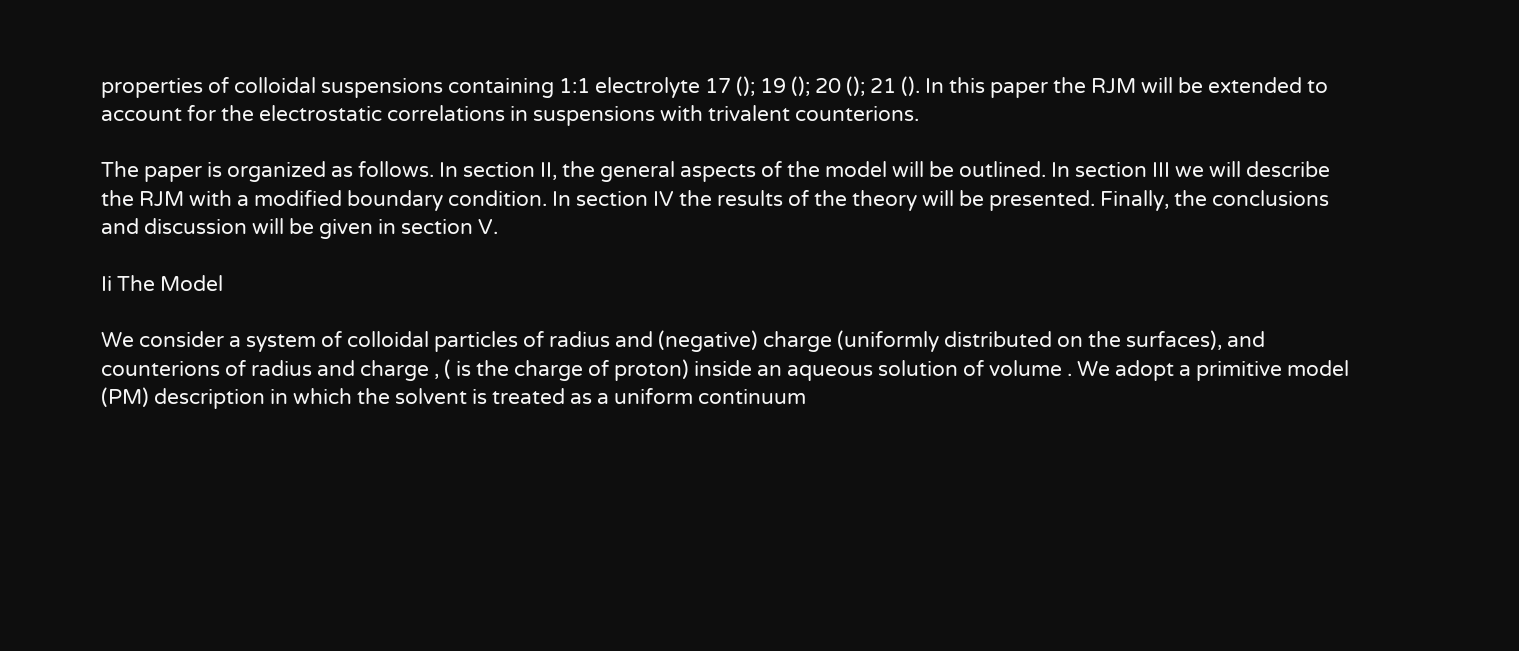properties of colloidal suspensions containing 1:1 electrolyte 17 (); 19 (); 20 (); 21 (). In this paper the RJM will be extended to account for the electrostatic correlations in suspensions with trivalent counterions.

The paper is organized as follows. In section II, the general aspects of the model will be outlined. In section III we will describe the RJM with a modified boundary condition. In section IV the results of the theory will be presented. Finally, the conclusions and discussion will be given in section V.

Ii The Model

We consider a system of colloidal particles of radius and (negative) charge (uniformly distributed on the surfaces), and counterions of radius and charge , ( is the charge of proton) inside an aqueous solution of volume . We adopt a primitive model (PM) description in which the solvent is treated as a uniform continuum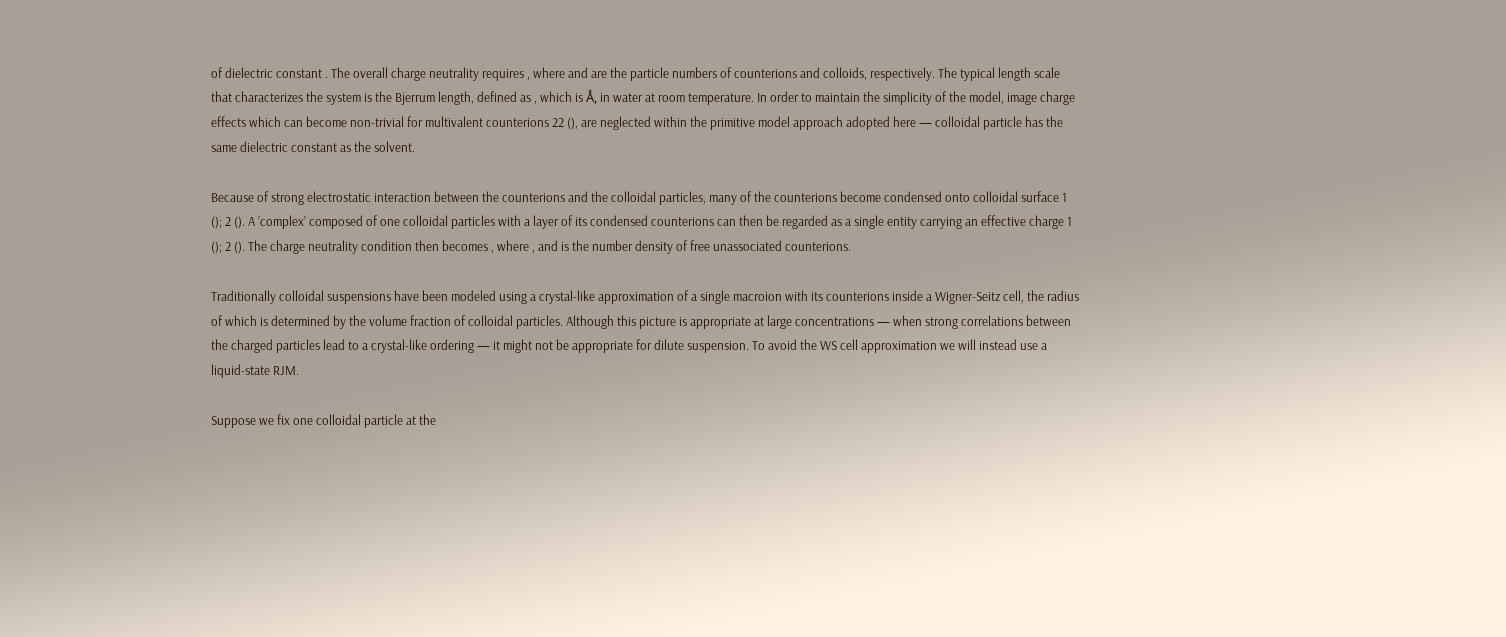of dielectric constant . The overall charge neutrality requires , where and are the particle numbers of counterions and colloids, respectively. The typical length scale that characterizes the system is the Bjerrum length, defined as , which is Å, in water at room temperature. In order to maintain the simplicity of the model, image charge effects which can become non-trivial for multivalent counterions 22 (), are neglected within the primitive model approach adopted here — colloidal particle has the same dielectric constant as the solvent.

Because of strong electrostatic interaction between the counterions and the colloidal particles, many of the counterions become condensed onto colloidal surface 1 (); 2 (). A ’complex’ composed of one colloidal particles with a layer of its condensed counterions can then be regarded as a single entity carrying an effective charge 1 (); 2 (). The charge neutrality condition then becomes , where , and is the number density of free unassociated counterions.

Traditionally colloidal suspensions have been modeled using a crystal-like approximation of a single macroion with its counterions inside a Wigner-Seitz cell, the radius of which is determined by the volume fraction of colloidal particles. Although this picture is appropriate at large concentrations — when strong correlations between the charged particles lead to a crystal-like ordering — it might not be appropriate for dilute suspension. To avoid the WS cell approximation we will instead use a liquid-state RJM.

Suppose we fix one colloidal particle at the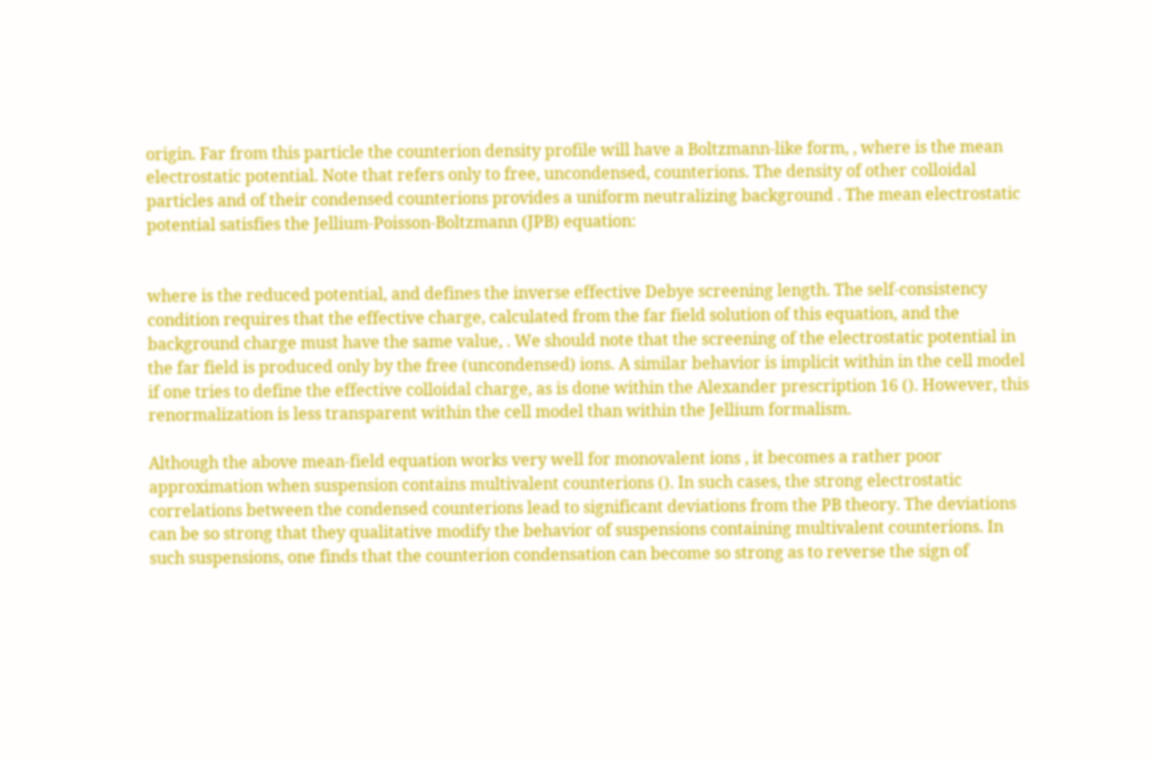origin. Far from this particle the counterion density profile will have a Boltzmann-like form, , where is the mean electrostatic potential. Note that refers only to free, uncondensed, counterions. The density of other colloidal particles and of their condensed counterions provides a uniform neutralizing background . The mean electrostatic potential satisfies the Jellium-Poisson-Boltzmann (JPB) equation:


where is the reduced potential, and defines the inverse effective Debye screening length. The self-consistency condition requires that the effective charge, calculated from the far field solution of this equation, and the background charge must have the same value, . We should note that the screening of the electrostatic potential in the far field is produced only by the free (uncondensed) ions. A similar behavior is implicit within in the cell model if one tries to define the effective colloidal charge, as is done within the Alexander prescription 16 (). However, this renormalization is less transparent within the cell model than within the Jellium formalism.

Although the above mean-field equation works very well for monovalent ions , it becomes a rather poor approximation when suspension contains multivalent counterions (). In such cases, the strong electrostatic correlations between the condensed counterions lead to significant deviations from the PB theory. The deviations can be so strong that they qualitative modify the behavior of suspensions containing multivalent counterions. In such suspensions, one finds that the counterion condensation can become so strong as to reverse the sign of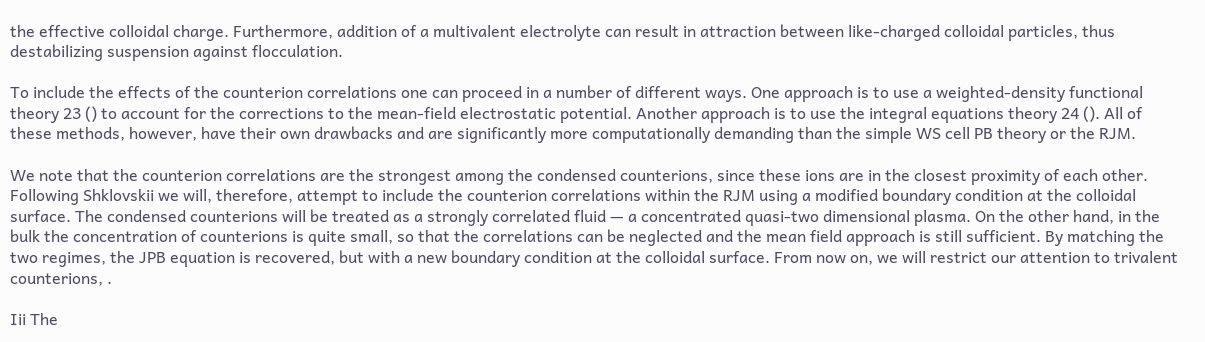the effective colloidal charge. Furthermore, addition of a multivalent electrolyte can result in attraction between like-charged colloidal particles, thus destabilizing suspension against flocculation.

To include the effects of the counterion correlations one can proceed in a number of different ways. One approach is to use a weighted-density functional theory 23 () to account for the corrections to the mean-field electrostatic potential. Another approach is to use the integral equations theory 24 (). All of these methods, however, have their own drawbacks and are significantly more computationally demanding than the simple WS cell PB theory or the RJM.

We note that the counterion correlations are the strongest among the condensed counterions, since these ions are in the closest proximity of each other. Following Shklovskii we will, therefore, attempt to include the counterion correlations within the RJM using a modified boundary condition at the colloidal surface. The condensed counterions will be treated as a strongly correlated fluid — a concentrated quasi-two dimensional plasma. On the other hand, in the bulk the concentration of counterions is quite small, so that the correlations can be neglected and the mean field approach is still sufficient. By matching the two regimes, the JPB equation is recovered, but with a new boundary condition at the colloidal surface. From now on, we will restrict our attention to trivalent counterions, .

Iii The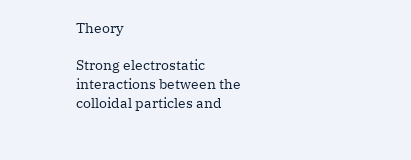Theory

Strong electrostatic interactions between the colloidal particles and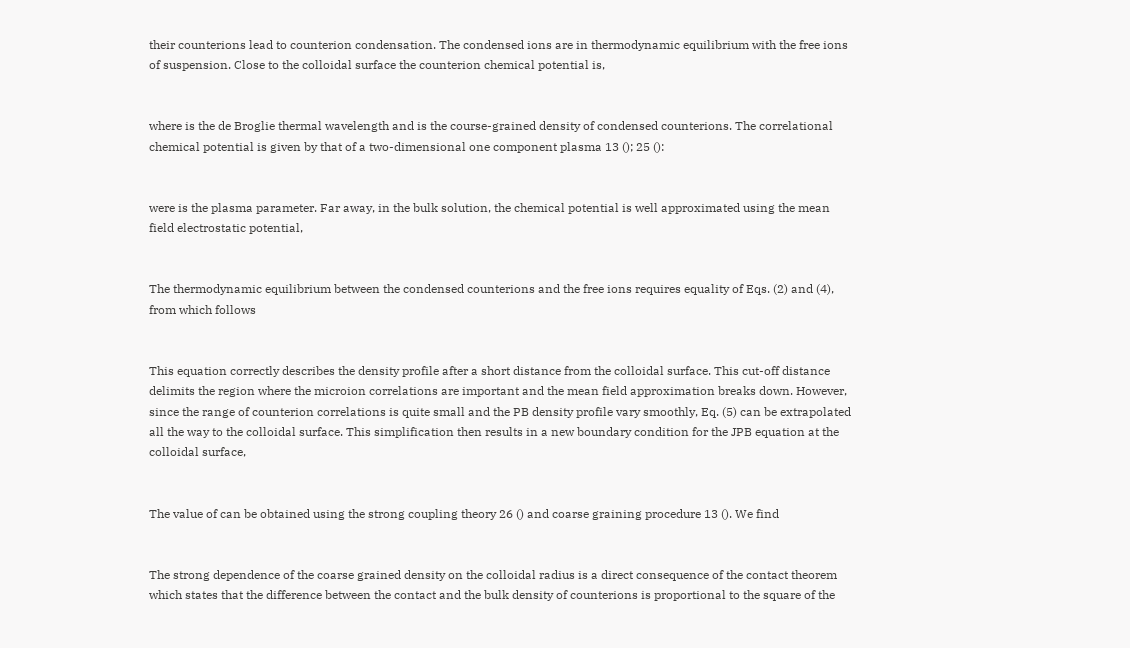their counterions lead to counterion condensation. The condensed ions are in thermodynamic equilibrium with the free ions of suspension. Close to the colloidal surface the counterion chemical potential is,


where is the de Broglie thermal wavelength and is the course-grained density of condensed counterions. The correlational chemical potential is given by that of a two-dimensional one component plasma 13 (); 25 ():


were is the plasma parameter. Far away, in the bulk solution, the chemical potential is well approximated using the mean field electrostatic potential,


The thermodynamic equilibrium between the condensed counterions and the free ions requires equality of Eqs. (2) and (4), from which follows


This equation correctly describes the density profile after a short distance from the colloidal surface. This cut-off distance delimits the region where the microion correlations are important and the mean field approximation breaks down. However, since the range of counterion correlations is quite small and the PB density profile vary smoothly, Eq. (5) can be extrapolated all the way to the colloidal surface. This simplification then results in a new boundary condition for the JPB equation at the colloidal surface,


The value of can be obtained using the strong coupling theory 26 () and coarse graining procedure 13 (). We find


The strong dependence of the coarse grained density on the colloidal radius is a direct consequence of the contact theorem which states that the difference between the contact and the bulk density of counterions is proportional to the square of the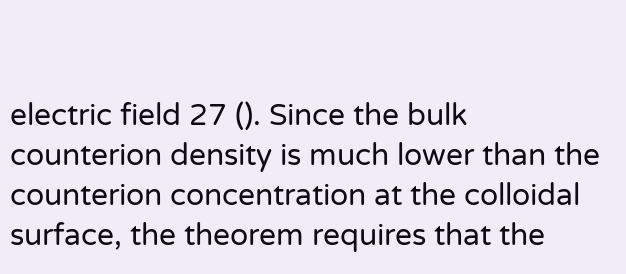electric field 27 (). Since the bulk counterion density is much lower than the counterion concentration at the colloidal surface, the theorem requires that the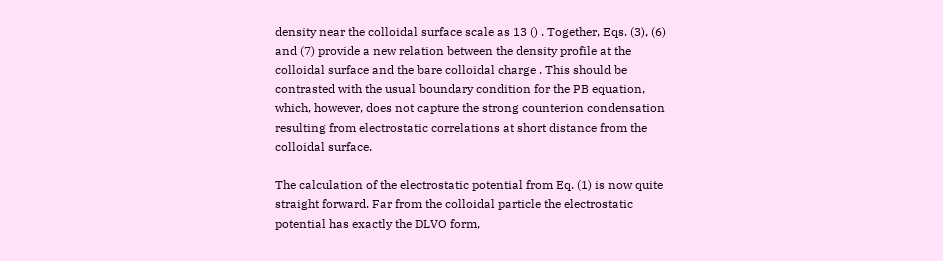density near the colloidal surface scale as 13 () . Together, Eqs. (3), (6) and (7) provide a new relation between the density profile at the colloidal surface and the bare colloidal charge . This should be contrasted with the usual boundary condition for the PB equation, which, however, does not capture the strong counterion condensation resulting from electrostatic correlations at short distance from the colloidal surface.

The calculation of the electrostatic potential from Eq. (1) is now quite straight forward. Far from the colloidal particle the electrostatic potential has exactly the DLVO form,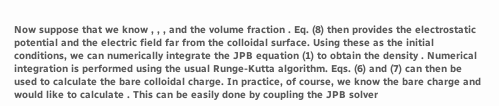Now suppose that we know , , , and the volume fraction . Eq. (8) then provides the electrostatic potential and the electric field far from the colloidal surface. Using these as the initial conditions, we can numerically integrate the JPB equation (1) to obtain the density . Numerical integration is performed using the usual Runge-Kutta algorithm. Eqs. (6) and (7) can then be used to calculate the bare colloidal charge. In practice, of course, we know the bare charge and would like to calculate . This can be easily done by coupling the JPB solver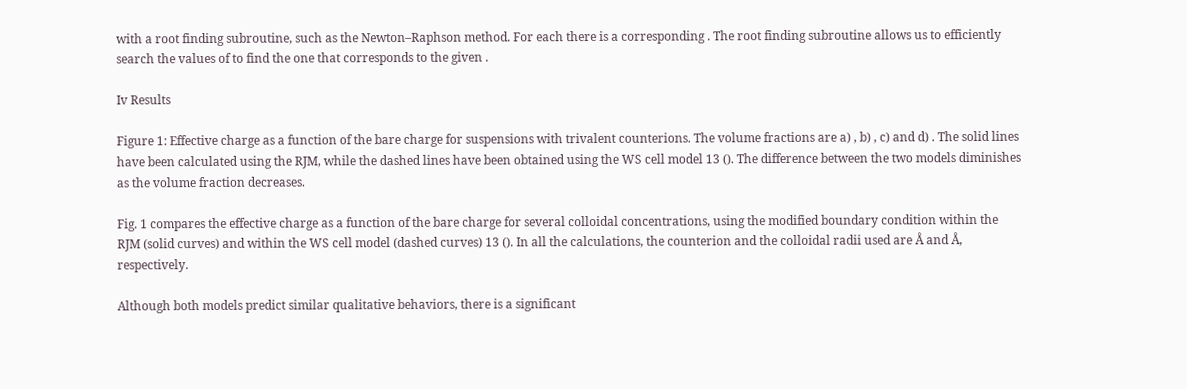with a root finding subroutine, such as the Newton–Raphson method. For each there is a corresponding . The root finding subroutine allows us to efficiently search the values of to find the one that corresponds to the given .

Iv Results

Figure 1: Effective charge as a function of the bare charge for suspensions with trivalent counterions. The volume fractions are a) , b) , c) and d) . The solid lines have been calculated using the RJM, while the dashed lines have been obtained using the WS cell model 13 (). The difference between the two models diminishes as the volume fraction decreases.

Fig. 1 compares the effective charge as a function of the bare charge for several colloidal concentrations, using the modified boundary condition within the RJM (solid curves) and within the WS cell model (dashed curves) 13 (). In all the calculations, the counterion and the colloidal radii used are Å and Å, respectively.

Although both models predict similar qualitative behaviors, there is a significant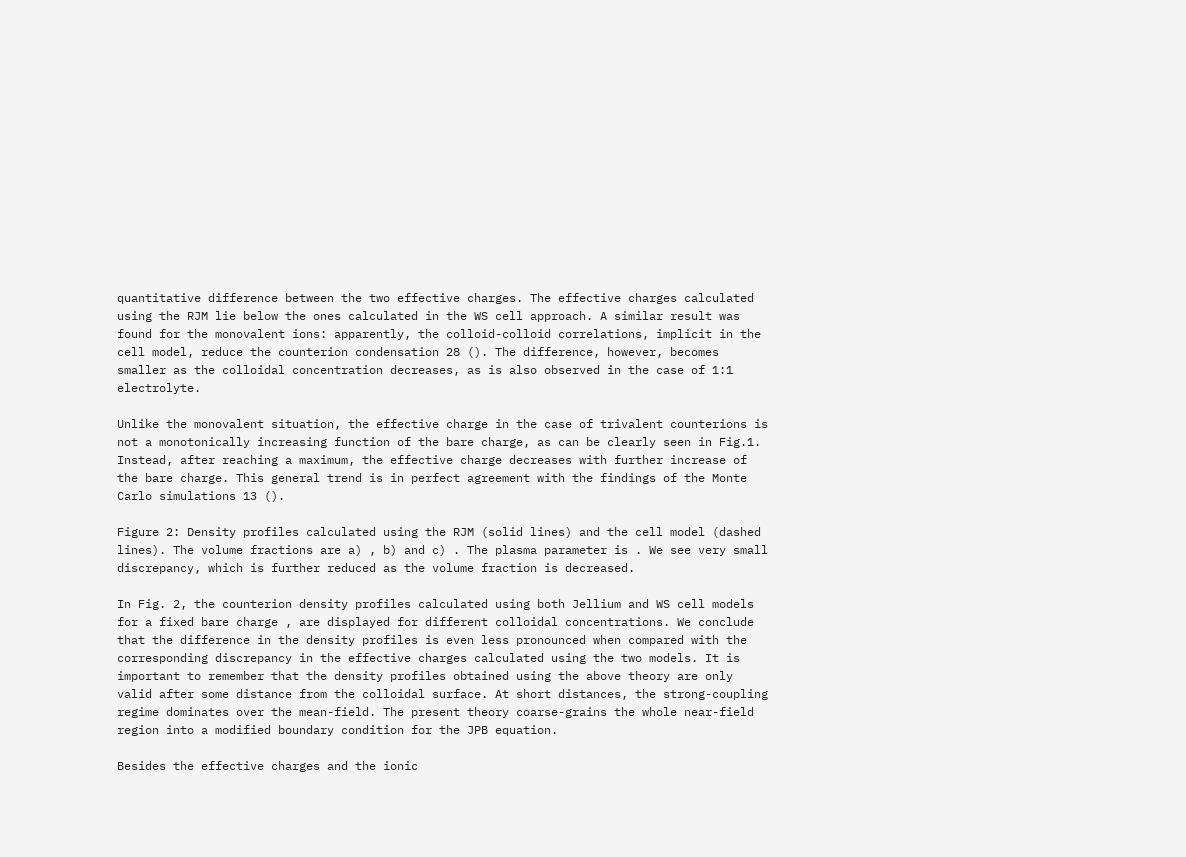quantitative difference between the two effective charges. The effective charges calculated using the RJM lie below the ones calculated in the WS cell approach. A similar result was found for the monovalent ions: apparently, the colloid-colloid correlations, implicit in the cell model, reduce the counterion condensation 28 (). The difference, however, becomes smaller as the colloidal concentration decreases, as is also observed in the case of 1:1 electrolyte.

Unlike the monovalent situation, the effective charge in the case of trivalent counterions is not a monotonically increasing function of the bare charge, as can be clearly seen in Fig.1. Instead, after reaching a maximum, the effective charge decreases with further increase of the bare charge. This general trend is in perfect agreement with the findings of the Monte Carlo simulations 13 ().

Figure 2: Density profiles calculated using the RJM (solid lines) and the cell model (dashed lines). The volume fractions are a) , b) and c) . The plasma parameter is . We see very small discrepancy, which is further reduced as the volume fraction is decreased.

In Fig. 2, the counterion density profiles calculated using both Jellium and WS cell models for a fixed bare charge , are displayed for different colloidal concentrations. We conclude that the difference in the density profiles is even less pronounced when compared with the corresponding discrepancy in the effective charges calculated using the two models. It is important to remember that the density profiles obtained using the above theory are only valid after some distance from the colloidal surface. At short distances, the strong-coupling regime dominates over the mean-field. The present theory coarse-grains the whole near-field region into a modified boundary condition for the JPB equation.

Besides the effective charges and the ionic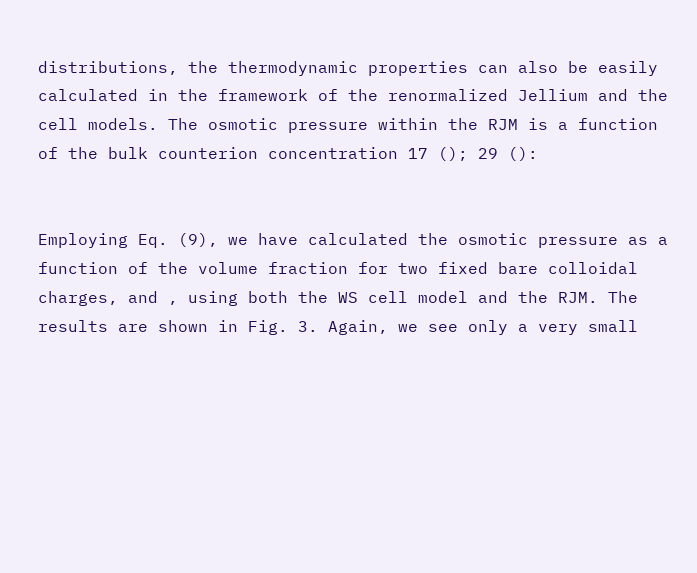distributions, the thermodynamic properties can also be easily calculated in the framework of the renormalized Jellium and the cell models. The osmotic pressure within the RJM is a function of the bulk counterion concentration 17 (); 29 ():


Employing Eq. (9), we have calculated the osmotic pressure as a function of the volume fraction for two fixed bare colloidal charges, and , using both the WS cell model and the RJM. The results are shown in Fig. 3. Again, we see only a very small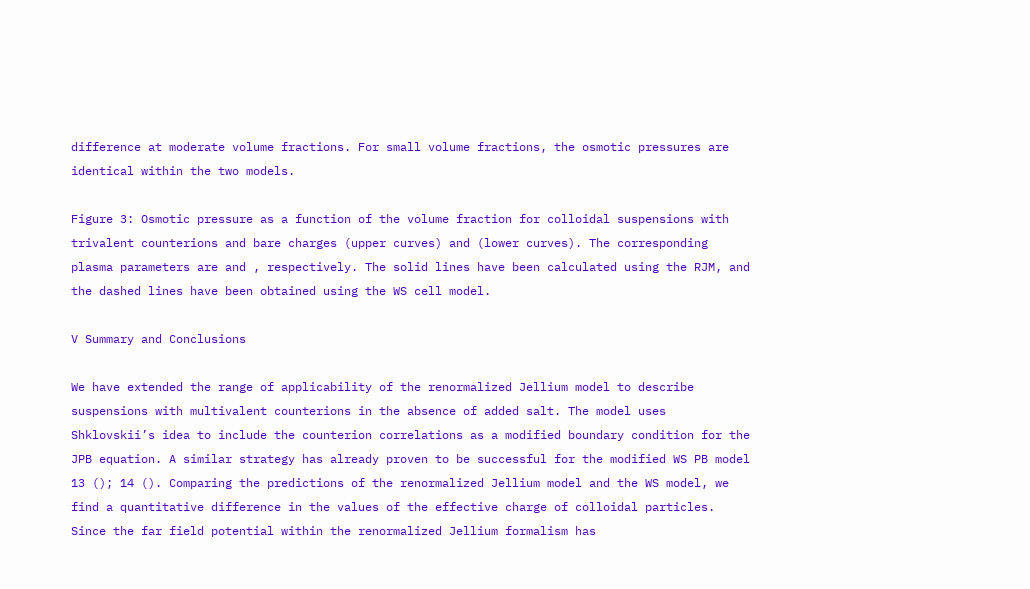difference at moderate volume fractions. For small volume fractions, the osmotic pressures are identical within the two models.

Figure 3: Osmotic pressure as a function of the volume fraction for colloidal suspensions with trivalent counterions and bare charges (upper curves) and (lower curves). The corresponding plasma parameters are and , respectively. The solid lines have been calculated using the RJM, and the dashed lines have been obtained using the WS cell model.

V Summary and Conclusions

We have extended the range of applicability of the renormalized Jellium model to describe suspensions with multivalent counterions in the absence of added salt. The model uses Shklovskii’s idea to include the counterion correlations as a modified boundary condition for the JPB equation. A similar strategy has already proven to be successful for the modified WS PB model 13 (); 14 (). Comparing the predictions of the renormalized Jellium model and the WS model, we find a quantitative difference in the values of the effective charge of colloidal particles. Since the far field potential within the renormalized Jellium formalism has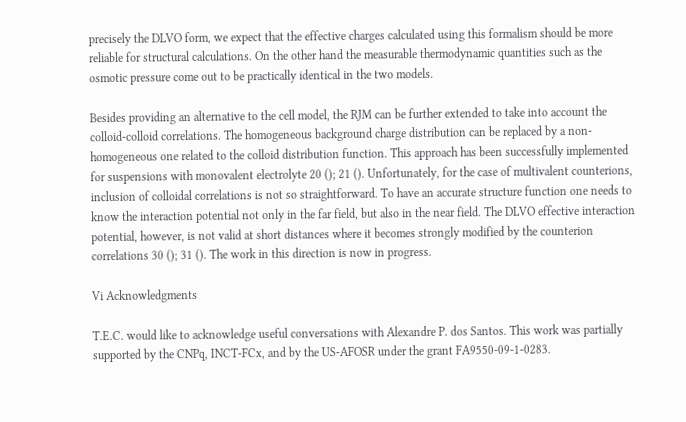precisely the DLVO form, we expect that the effective charges calculated using this formalism should be more reliable for structural calculations. On the other hand the measurable thermodynamic quantities such as the osmotic pressure come out to be practically identical in the two models.

Besides providing an alternative to the cell model, the RJM can be further extended to take into account the colloid-colloid correlations. The homogeneous background charge distribution can be replaced by a non-homogeneous one related to the colloid distribution function. This approach has been successfully implemented for suspensions with monovalent electrolyte 20 (); 21 (). Unfortunately, for the case of multivalent counterions, inclusion of colloidal correlations is not so straightforward. To have an accurate structure function one needs to know the interaction potential not only in the far field, but also in the near field. The DLVO effective interaction potential, however, is not valid at short distances where it becomes strongly modified by the counterion correlations 30 (); 31 (). The work in this direction is now in progress.

Vi Acknowledgments

T.E.C. would like to acknowledge useful conversations with Alexandre P. dos Santos. This work was partially supported by the CNPq, INCT-FCx, and by the US-AFOSR under the grant FA9550-09-1-0283.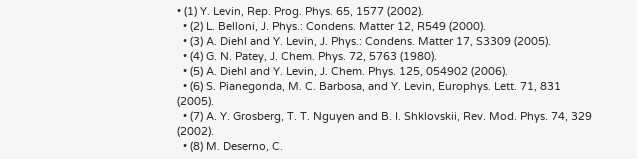• (1) Y. Levin, Rep. Prog. Phys. 65, 1577 (2002).
  • (2) L. Belloni, J. Phys.: Condens. Matter 12, R549 (2000).
  • (3) A. Diehl and Y. Levin, J. Phys.: Condens. Matter 17, S3309 (2005).
  • (4) G. N. Patey, J. Chem. Phys. 72, 5763 (1980).
  • (5) A. Diehl and Y. Levin, J. Chem. Phys. 125, 054902 (2006).
  • (6) S. Pianegonda, M. C. Barbosa, and Y. Levin, Europhys. Lett. 71, 831 (2005).
  • (7) A. Y. Grosberg, T. T. Nguyen and B. I. Shklovskii, Rev. Mod. Phys. 74, 329 (2002).
  • (8) M. Deserno, C.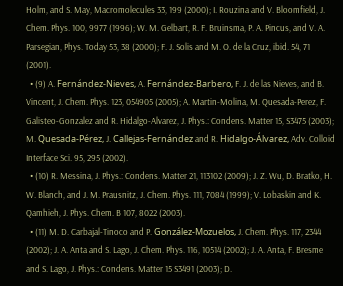Holm, and S. May, Macromolecules 33, 199 (2000); I. Rouzina and V. Bloomfield, J. Chem. Phys. 100, 9977 (1996); W. M. Gelbart, R. F. Bruinsma, P. A. Pincus, and V. A. Parsegian, Phys. Today 53, 38 (2000); F. J. Solis and M. O. de la Cruz, ibid. 54, 71 (2001).
  • (9) A. Fernández-Nieves, A. Fernández-Barbero, F. J. de las Nieves, and B. Vincent, J. Chem. Phys. 123, 054905 (2005); A. Martin-Molina, M. Quesada-Perez, F. Galisteo-Gonzalez and R. Hidalgo-Alvarez, J. Phys.: Condens. Matter 15, S3475 (2003); M. Quesada-Pérez, J. Callejas-Fernández and R. Hidalgo-Álvarez, Adv. Colloid Interface Sci. 95, 295 (2002).
  • (10) R. Messina, J. Phys.: Condens. Matter 21, 113102 (2009); J. Z. Wu, D. Bratko, H. W. Blanch, and J. M. Prausnitz, J. Chem. Phys. 111, 7084 (1999); V. Lobaskin and K. Qamhieh, J. Phys. Chem. B 107, 8022 (2003).
  • (11) M. D. Carbajal-Tinoco and P. González-Mozuelos, J. Chem. Phys. 117, 2344 (2002); J. A. Anta and S. Lago, J. Chem. Phys. 116, 10514 (2002); J. A. Anta, F. Bresme and S. Lago, J. Phys.: Condens. Matter 15 S3491 (2003); D.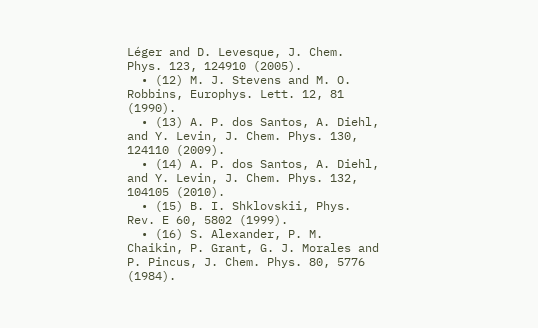Léger and D. Levesque, J. Chem. Phys. 123, 124910 (2005).
  • (12) M. J. Stevens and M. O. Robbins, Europhys. Lett. 12, 81 (1990).
  • (13) A. P. dos Santos, A. Diehl, and Y. Levin, J. Chem. Phys. 130, 124110 (2009).
  • (14) A. P. dos Santos, A. Diehl, and Y. Levin, J. Chem. Phys. 132, 104105 (2010).
  • (15) B. I. Shklovskii, Phys. Rev. E 60, 5802 (1999).
  • (16) S. Alexander, P. M. Chaikin, P. Grant, G. J. Morales and P. Pincus, J. Chem. Phys. 80, 5776 (1984).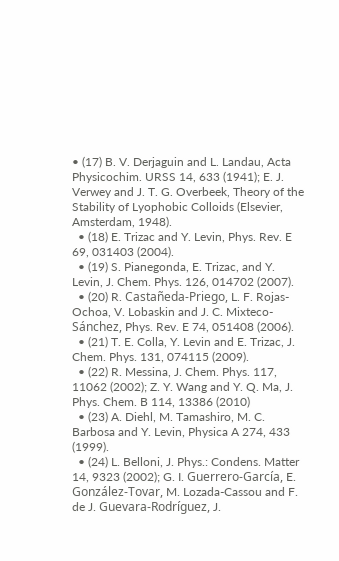• (17) B. V. Derjaguin and L. Landau, Acta Physicochim. URSS 14, 633 (1941); E. J. Verwey and J. T. G. Overbeek, Theory of the Stability of Lyophobic Colloids (Elsevier, Amsterdam, 1948).
  • (18) E. Trizac and Y. Levin, Phys. Rev. E 69, 031403 (2004).
  • (19) S. Pianegonda, E. Trizac, and Y. Levin, J. Chem. Phys. 126, 014702 (2007).
  • (20) R. Castañeda-Priego, L. F. Rojas-Ochoa, V. Lobaskin and J. C. Mixteco-Sánchez, Phys. Rev. E 74, 051408 (2006).
  • (21) T. E. Colla, Y. Levin and E. Trizac, J. Chem. Phys. 131, 074115 (2009).
  • (22) R. Messina, J. Chem. Phys. 117, 11062 (2002); Z. Y. Wang and Y. Q. Ma, J. Phys. Chem. B 114, 13386 (2010)
  • (23) A. Diehl, M. Tamashiro, M. C. Barbosa and Y. Levin, Physica A 274, 433 (1999).
  • (24) L. Belloni, J. Phys.: Condens. Matter 14, 9323 (2002); G. I. Guerrero-García, E. González-Tovar, M. Lozada-Cassou and F. de J. Guevara-Rodríguez, J.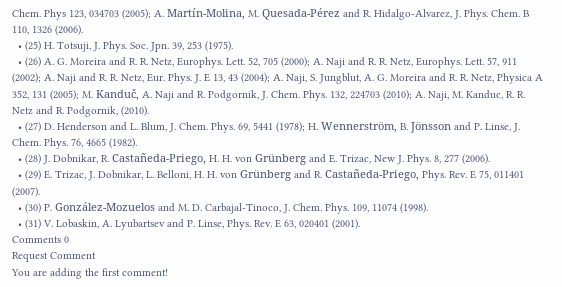Chem. Phys 123, 034703 (2005); A. Martín-Molina, M. Quesada-Pérez and R. Hidalgo-Alvarez, J. Phys. Chem. B 110, 1326 (2006).
  • (25) H. Totsuji, J. Phys. Soc. Jpn. 39, 253 (1975).
  • (26) A. G. Moreira and R. R. Netz, Europhys. Lett. 52, 705 (2000); A. Naji and R. R. Netz, Europhys. Lett. 57, 911 (2002); A. Naji and R. R. Netz, Eur. Phys. J. E 13, 43 (2004); A. Naji, S. Jungblut, A. G. Moreira and R. R. Netz, Physica A 352, 131 (2005); M. Kanduč, A. Naji and R. Podgornik, J. Chem. Phys. 132, 224703 (2010); A. Naji, M. Kanduc, R. R. Netz and R. Podgornik, (2010).
  • (27) D. Henderson and L. Blum, J. Chem. Phys. 69, 5441 (1978); H. Wennerström, B. Jönsson and P. Linse, J. Chem. Phys. 76, 4665 (1982).
  • (28) J. Dobnikar, R. Castañeda-Priego, H. H. von Grünberg and E. Trizac, New J. Phys. 8, 277 (2006).
  • (29) E. Trizac, J. Dobnikar, L. Belloni, H. H. von Grünberg and R. Castañeda-Priego, Phys. Rev. E 75, 011401 (2007).
  • (30) P. González-Mozuelos and M. D. Carbajal-Tinoco, J. Chem. Phys. 109, 11074 (1998).
  • (31) V. Lobaskin, A. Lyubartsev and P. Linse, Phys. Rev. E 63, 020401 (2001).
Comments 0
Request Comment
You are adding the first comment!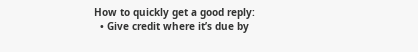How to quickly get a good reply:
  • Give credit where it’s due by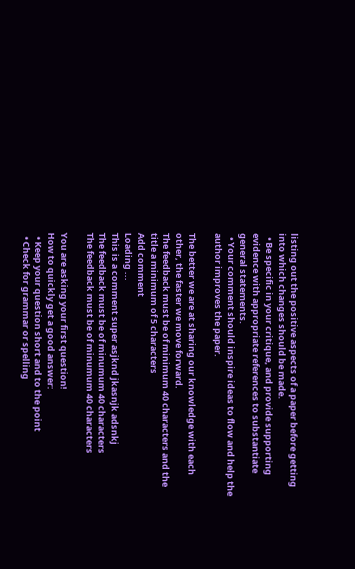listing out the positive aspects of a paper before getting into which changes should be made.
  • Be specific in your critique, and provide supporting evidence with appropriate references to substantiate general statements.
  • Your comment should inspire ideas to flow and help the author improves the paper.

The better we are at sharing our knowledge with each other, the faster we move forward.
The feedback must be of minimum 40 characters and the title a minimum of 5 characters
Add comment
Loading ...
This is a comment super asjknd jkasnjk adsnkj
The feedback must be of minumum 40 characters
The feedback must be of minumum 40 characters

You are asking your first question!
How to quickly get a good answer:
  • Keep your question short and to the point
  • Check for grammar or spelling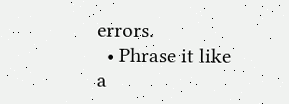errors.
  • Phrase it like a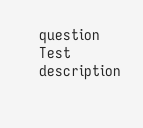question
Test description